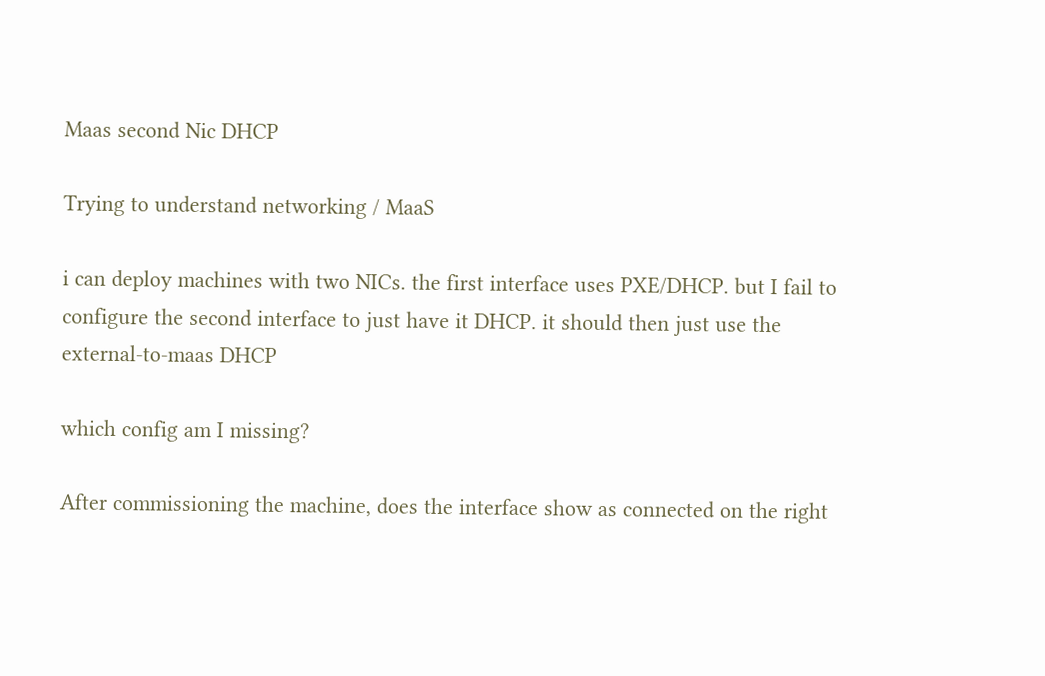Maas second Nic DHCP

Trying to understand networking / MaaS

i can deploy machines with two NICs. the first interface uses PXE/DHCP. but I fail to configure the second interface to just have it DHCP. it should then just use the external-to-maas DHCP

which config am I missing?

After commissioning the machine, does the interface show as connected on the right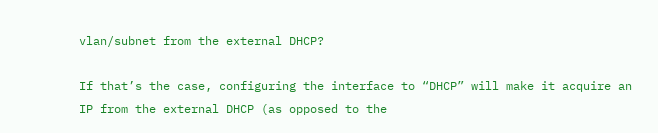vlan/subnet from the external DHCP?

If that’s the case, configuring the interface to “DHCP” will make it acquire an IP from the external DHCP (as opposed to the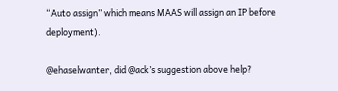“Auto assign” which means MAAS will assign an IP before deployment).

@ehaselwanter, did @ack’s suggestion above help?